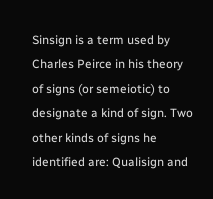Sinsign is a term used by Charles Peirce in his theory of signs (or semeiotic) to designate a kind of sign. Two other kinds of signs he identified are: Qualisign and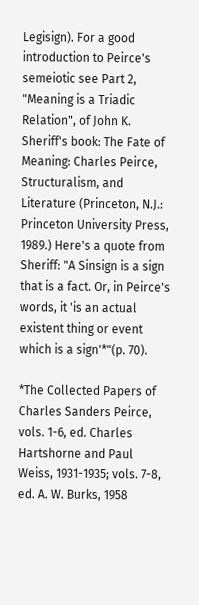Legisign). For a good introduction to Peirce's semeiotic see Part 2, "Meaning is a Triadic Relation", of John K. Sheriff's book: The Fate of Meaning: Charles Peirce, Structuralism, and Literature (Princeton, N.J.: Princeton University Press, 1989.) Here's a quote from Sheriff: "A Sinsign is a sign that is a fact. Or, in Peirce's words, it 'is an actual existent thing or event which is a sign'*"(p. 70).

*The Collected Papers of Charles Sanders Peirce, vols. 1-6, ed. Charles Hartshorne and Paul Weiss, 1931-1935; vols. 7-8, ed. A. W. Burks, 1958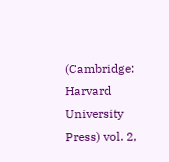(Cambridge: Harvard University Press) vol. 2,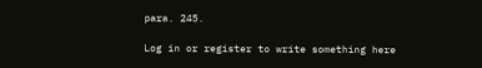para. 245.

Log in or register to write something here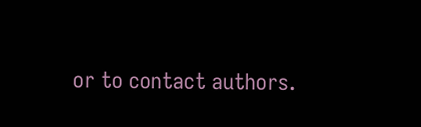or to contact authors.